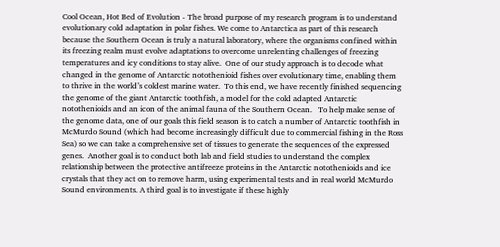Cool Ocean, Hot Bed of Evolution - The broad purpose of my research program is to understand evolutionary cold adaptation in polar fishes. We come to Antarctica as part of this research because the Southern Ocean is truly a natural laboratory, where the organisms confined within its freezing realm must evolve adaptations to overcome unrelenting challenges of freezing temperatures and icy conditions to stay alive.  One of our study approach is to decode what changed in the genome of Antarctic notothenioid fishes over evolutionary time, enabling them to thrive in the world’s coldest marine water.  To this end, we have recently finished sequencing the genome of the giant Antarctic toothfish, a model for the cold adapted Antarctic notothenioids and an icon of the animal fauna of the Southern Ocean.   To help make sense of the genome data, one of our goals this field season is to catch a number of Antarctic toothfish in McMurdo Sound (which had become increasingly difficult due to commercial fishing in the Ross Sea) so we can take a comprehensive set of tissues to generate the sequences of the expressed genes.  Another goal is to conduct both lab and field studies to understand the complex relationship between the protective antifreeze proteins in the Antarctic notothenioids and ice crystals that they act on to remove harm, using experimental tests and in real world McMurdo Sound environments. A third goal is to investigate if these highly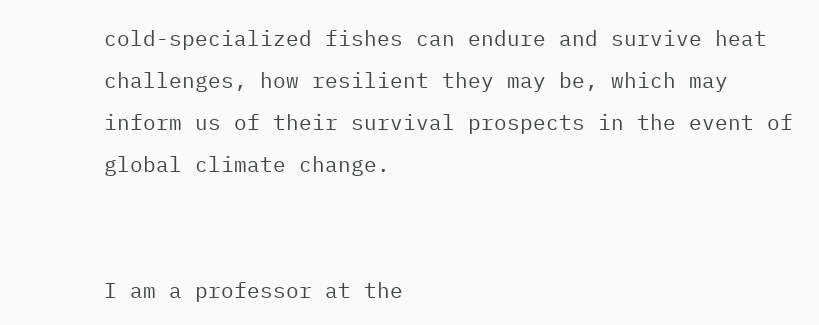cold-specialized fishes can endure and survive heat challenges, how resilient they may be, which may inform us of their survival prospects in the event of global climate change.


I am a professor at the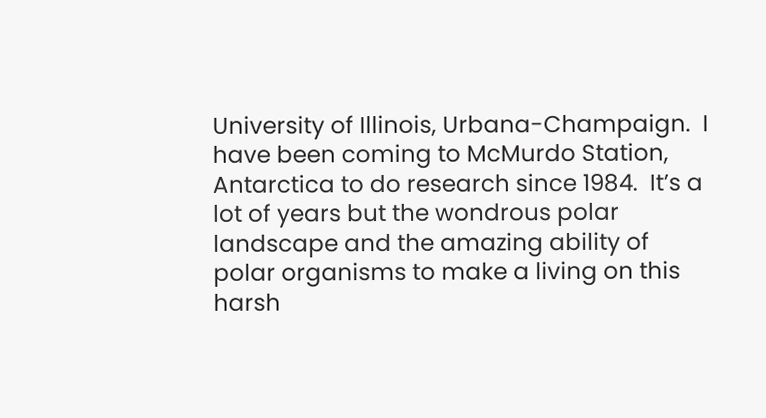University of Illinois, Urbana-Champaign.  I have been coming to McMurdo Station, Antarctica to do research since 1984.  It’s a lot of years but the wondrous polar landscape and the amazing ability of polar organisms to make a living on this harsh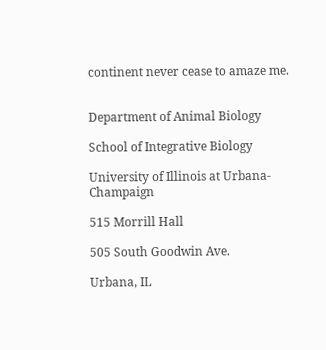continent never cease to amaze me.


Department of Animal Biology

School of Integrative Biology

University of Illinois at Urbana-Champaign

515 Morrill Hall

505 South Goodwin Ave.

Urbana, IL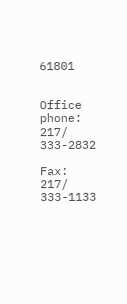61801


Office phone:  217/ 333-2832

Fax:  217/ 333-1133